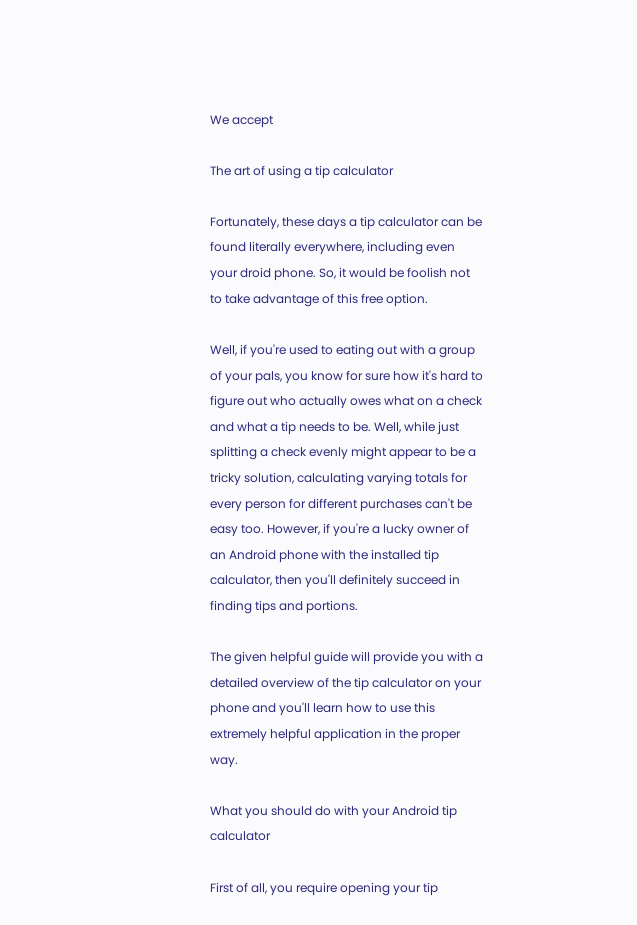We accept

The art of using a tip calculator

Fortunately, these days a tip calculator can be found literally everywhere, including even your droid phone. So, it would be foolish not to take advantage of this free option.

Well, if you're used to eating out with a group of your pals, you know for sure how it's hard to figure out who actually owes what on a check and what a tip needs to be. Well, while just splitting a check evenly might appear to be a tricky solution, calculating varying totals for every person for different purchases can't be easy too. However, if you're a lucky owner of an Android phone with the installed tip calculator, then you'll definitely succeed in finding tips and portions.

The given helpful guide will provide you with a detailed overview of the tip calculator on your phone and you'll learn how to use this extremely helpful application in the proper way.

What you should do with your Android tip calculator

First of all, you require opening your tip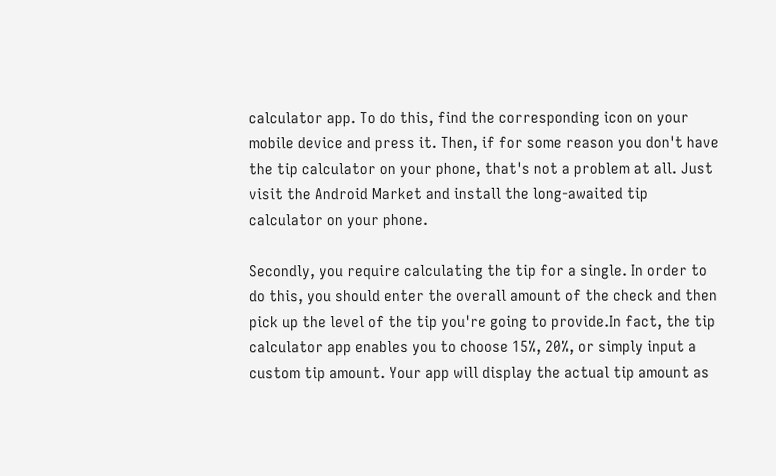calculator app. To do this, find the corresponding icon on your mobile device and press it. Then, if for some reason you don't have the tip calculator on your phone, that's not a problem at all. Just visit the Android Market and install the long-awaited tip calculator on your phone.

Secondly, you require calculating the tip for a single. In order to do this, you should enter the overall amount of the check and then pick up the level of the tip you're going to provide.In fact, the tip calculator app enables you to choose 15%, 20%, or simply input a custom tip amount. Your app will display the actual tip amount as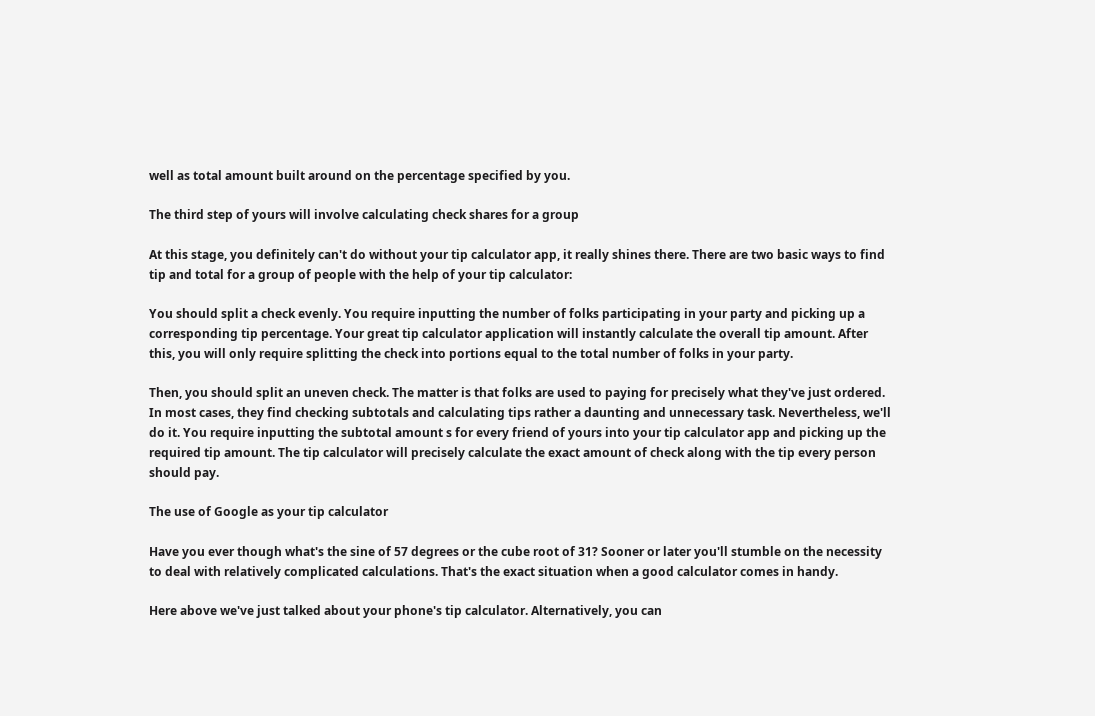well as total amount built around on the percentage specified by you.

The third step of yours will involve calculating check shares for a group

At this stage, you definitely can't do without your tip calculator app, it really shines there. There are two basic ways to find tip and total for a group of people with the help of your tip calculator:

You should split a check evenly. You require inputting the number of folks participating in your party and picking up a corresponding tip percentage. Your great tip calculator application will instantly calculate the overall tip amount. After this, you will only require splitting the check into portions equal to the total number of folks in your party.

Then, you should split an uneven check. The matter is that folks are used to paying for precisely what they've just ordered. In most cases, they find checking subtotals and calculating tips rather a daunting and unnecessary task. Nevertheless, we'll do it. You require inputting the subtotal amount s for every friend of yours into your tip calculator app and picking up the required tip amount. The tip calculator will precisely calculate the exact amount of check along with the tip every person should pay.

The use of Google as your tip calculator

Have you ever though what's the sine of 57 degrees or the cube root of 31? Sooner or later you'll stumble on the necessity to deal with relatively complicated calculations. That's the exact situation when a good calculator comes in handy.

Here above we've just talked about your phone's tip calculator. Alternatively, you can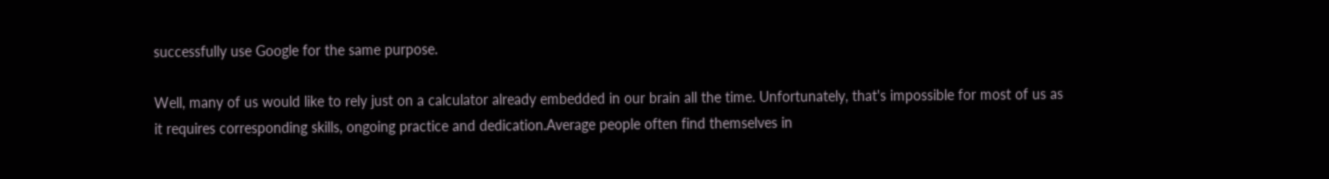successfully use Google for the same purpose.

Well, many of us would like to rely just on a calculator already embedded in our brain all the time. Unfortunately, that's impossible for most of us as it requires corresponding skills, ongoing practice and dedication.Average people often find themselves in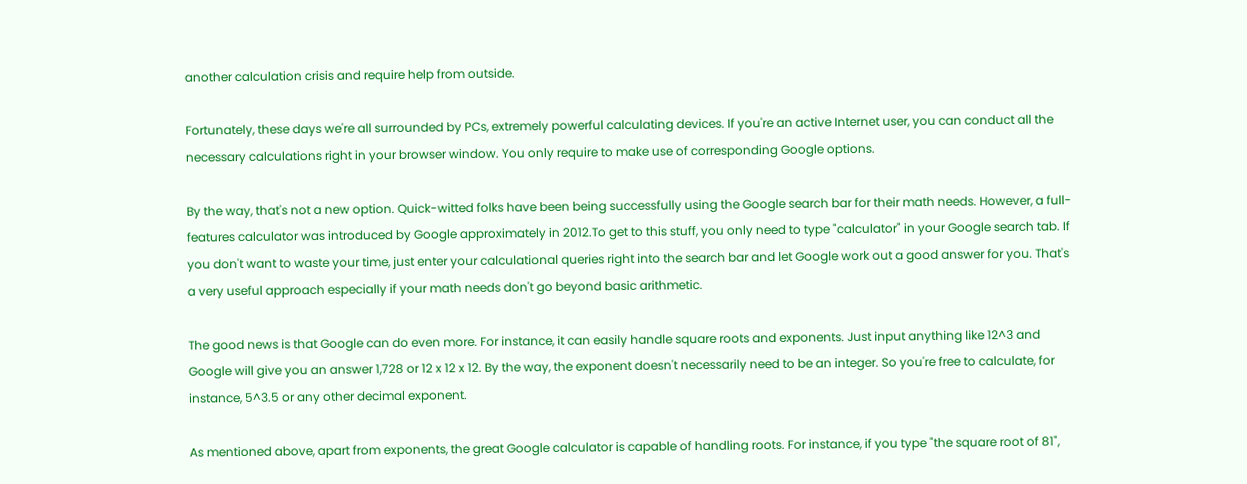another calculation crisis and require help from outside.

Fortunately, these days we're all surrounded by PCs, extremely powerful calculating devices. If you're an active Internet user, you can conduct all the necessary calculations right in your browser window. You only require to make use of corresponding Google options.

By the way, that's not a new option. Quick-witted folks have been being successfully using the Google search bar for their math needs. However, a full-features calculator was introduced by Google approximately in 2012.To get to this stuff, you only need to type "calculator" in your Google search tab. If you don't want to waste your time, just enter your calculational queries right into the search bar and let Google work out a good answer for you. That's a very useful approach especially if your math needs don't go beyond basic arithmetic.

The good news is that Google can do even more. For instance, it can easily handle square roots and exponents. Just input anything like 12^3 and Google will give you an answer 1,728 or 12 x 12 x 12. By the way, the exponent doesn't necessarily need to be an integer. So you're free to calculate, for instance, 5^3.5 or any other decimal exponent.

As mentioned above, apart from exponents, the great Google calculator is capable of handling roots. For instance, if you type "the square root of 81",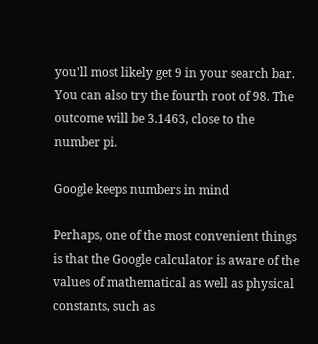you'll most likely get 9 in your search bar. You can also try the fourth root of 98. The outcome will be 3.1463, close to the number pi.

Google keeps numbers in mind

Perhaps, one of the most convenient things is that the Google calculator is aware of the values of mathematical as well as physical constants, such as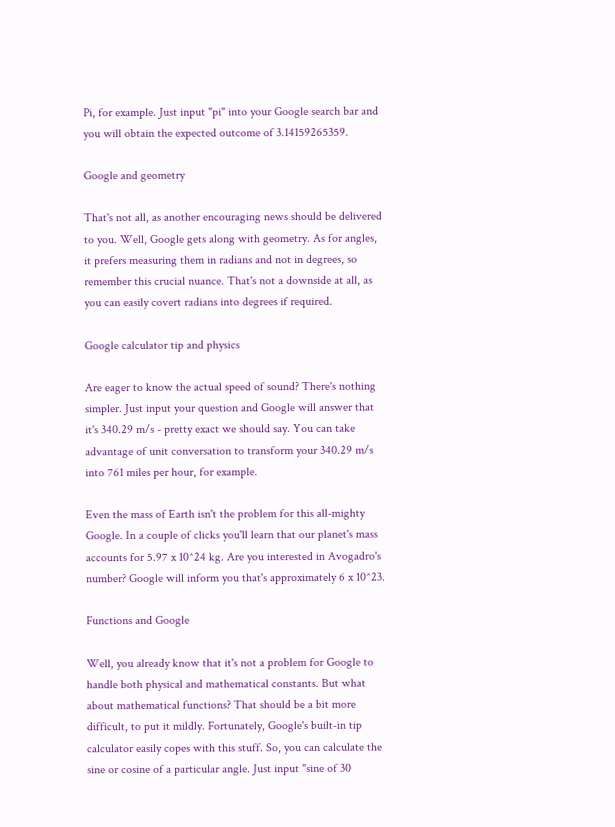Pi, for example. Just input "pi" into your Google search bar and you will obtain the expected outcome of 3.14159265359.

Google and geometry

That's not all, as another encouraging news should be delivered to you. Well, Google gets along with geometry. As for angles, it prefers measuring them in radians and not in degrees, so remember this crucial nuance. That's not a downside at all, as you can easily covert radians into degrees if required.

Google calculator tip and physics

Are eager to know the actual speed of sound? There's nothing simpler. Just input your question and Google will answer that it's 340.29 m/s - pretty exact we should say. You can take advantage of unit conversation to transform your 340.29 m/s into 761 miles per hour, for example.

Even the mass of Earth isn't the problem for this all-mighty Google. In a couple of clicks you'll learn that our planet's mass accounts for 5.97 x 10^24 kg. Are you interested in Avogadro's number? Google will inform you that's approximately 6 x 10^23.

Functions and Google

Well, you already know that it's not a problem for Google to handle both physical and mathematical constants. But what about mathematical functions? That should be a bit more difficult, to put it mildly. Fortunately, Google's built-in tip calculator easily copes with this stuff. So, you can calculate the sine or cosine of a particular angle. Just input "sine of 30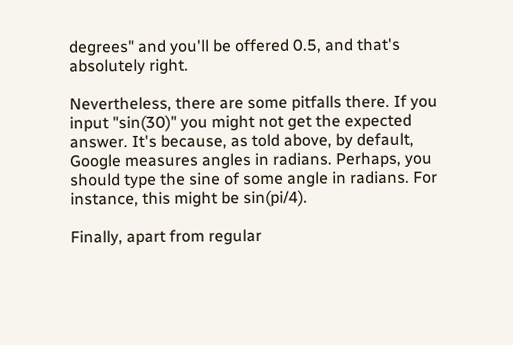degrees" and you'll be offered 0.5, and that's absolutely right.

Nevertheless, there are some pitfalls there. If you input "sin(30)" you might not get the expected answer. It's because, as told above, by default, Google measures angles in radians. Perhaps, you should type the sine of some angle in radians. For instance, this might be sin(pi/4).

Finally, apart from regular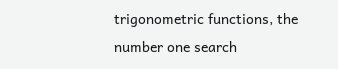trigonometric functions, the number one search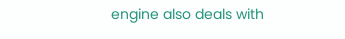engine also deals with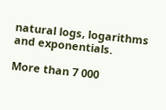natural logs, logarithms and exponentials.

More than 7 000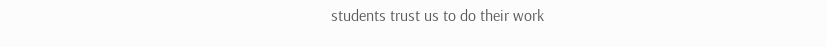students trust us to do their work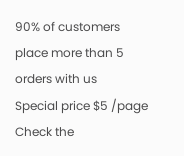90% of customers place more than 5 orders with us
Special price $5 /page
Check the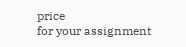price
for your assignment